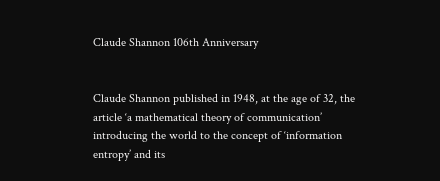Claude Shannon 106th Anniversary


Claude Shannon published in 1948, at the age of 32, the article ‘a mathematical theory of communication’ introducing the world to the concept of ‘information entropy’ and its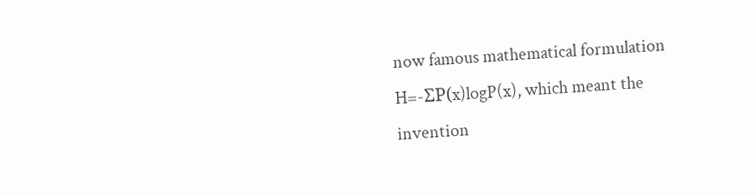now famous mathematical formulation H=-ƩP(x)logP(x), which meant the invention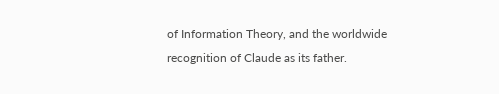of Information Theory, and the worldwide recognition of Claude as its father.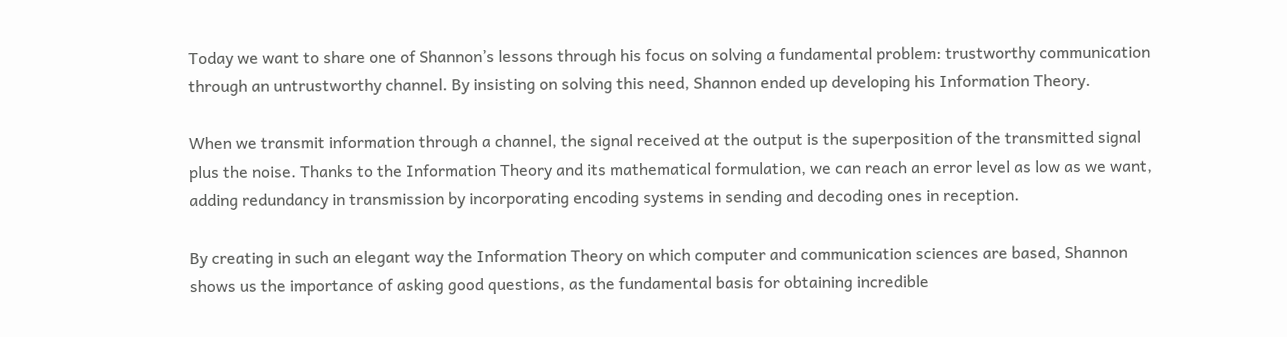Today we want to share one of Shannon’s lessons through his focus on solving a fundamental problem: trustworthy communication through an untrustworthy channel. By insisting on solving this need, Shannon ended up developing his Information Theory.

When we transmit information through a channel, the signal received at the output is the superposition of the transmitted signal plus the noise. Thanks to the Information Theory and its mathematical formulation, we can reach an error level as low as we want, adding redundancy in transmission by incorporating encoding systems in sending and decoding ones in reception.

By creating in such an elegant way the Information Theory on which computer and communication sciences are based, Shannon shows us the importance of asking good questions, as the fundamental basis for obtaining incredible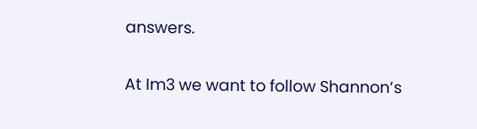answers.

At Im3 we want to follow Shannon’s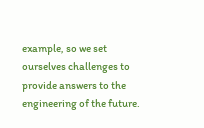example, so we set ourselves challenges to provide answers to the engineering of the future.